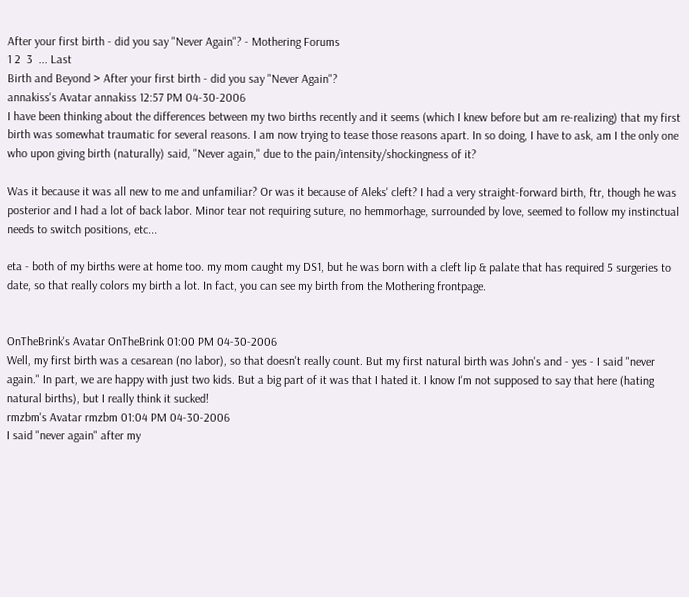After your first birth - did you say "Never Again"? - Mothering Forums
1 2  3  ... Last
Birth and Beyond > After your first birth - did you say "Never Again"?
annakiss's Avatar annakiss 12:57 PM 04-30-2006
I have been thinking about the differences between my two births recently and it seems (which I knew before but am re-realizing) that my first birth was somewhat traumatic for several reasons. I am now trying to tease those reasons apart. In so doing, I have to ask, am I the only one who upon giving birth (naturally) said, "Never again," due to the pain/intensity/shockingness of it?

Was it because it was all new to me and unfamiliar? Or was it because of Aleks' cleft? I had a very straight-forward birth, ftr, though he was posterior and I had a lot of back labor. Minor tear not requiring suture, no hemmorhage, surrounded by love, seemed to follow my instinctual needs to switch positions, etc...

eta - both of my births were at home too. my mom caught my DS1, but he was born with a cleft lip & palate that has required 5 surgeries to date, so that really colors my birth a lot. In fact, you can see my birth from the Mothering frontpage.


OnTheBrink's Avatar OnTheBrink 01:00 PM 04-30-2006
Well, my first birth was a cesarean (no labor), so that doesn't really count. But my first natural birth was John's and - yes - I said "never again." In part, we are happy with just two kids. But a big part of it was that I hated it. I know I'm not supposed to say that here (hating natural births), but I really think it sucked!
rmzbm's Avatar rmzbm 01:04 PM 04-30-2006
I said "never again" after my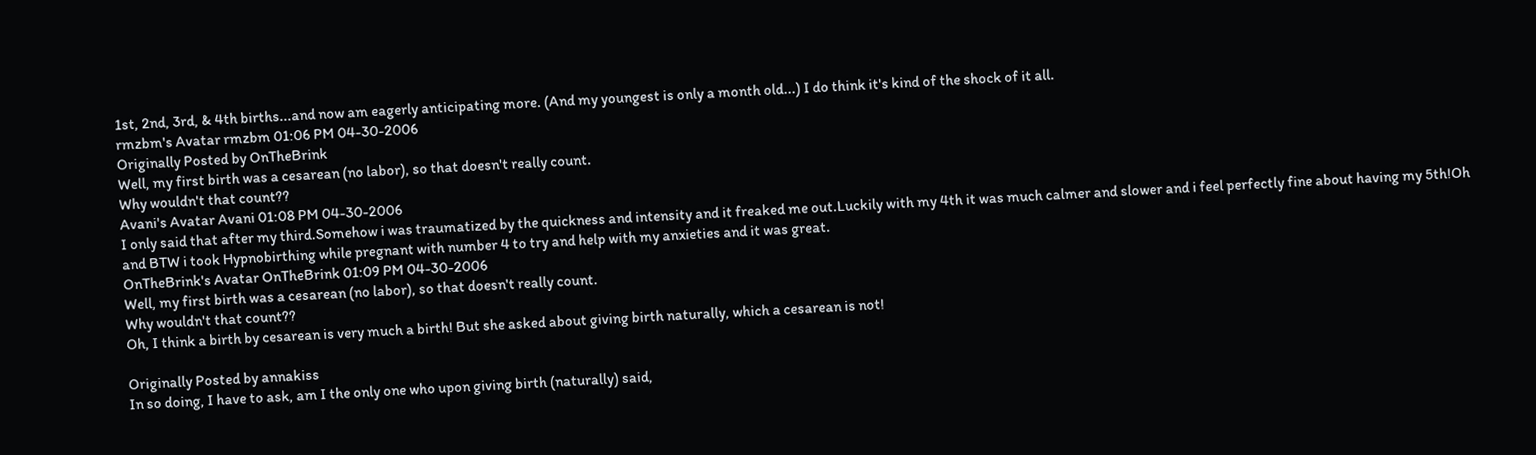1st, 2nd, 3rd, & 4th births...and now am eagerly anticipating more. (And my youngest is only a month old...) I do think it's kind of the shock of it all.
rmzbm's Avatar rmzbm 01:06 PM 04-30-2006
Originally Posted by OnTheBrink
Well, my first birth was a cesarean (no labor), so that doesn't really count.
Why wouldn't that count??
Avani's Avatar Avani 01:08 PM 04-30-2006
I only said that after my third.Somehow i was traumatized by the quickness and intensity and it freaked me out.Luckily with my 4th it was much calmer and slower and i feel perfectly fine about having my 5th!Oh and BTW i took Hypnobirthing while pregnant with number 4 to try and help with my anxieties and it was great.
OnTheBrink's Avatar OnTheBrink 01:09 PM 04-30-2006
Well, my first birth was a cesarean (no labor), so that doesn't really count.
Why wouldn't that count??
Oh, I think a birth by cesarean is very much a birth! But she asked about giving birth naturally, which a cesarean is not!

Originally Posted by annakiss
In so doing, I have to ask, am I the only one who upon giving birth (naturally) said,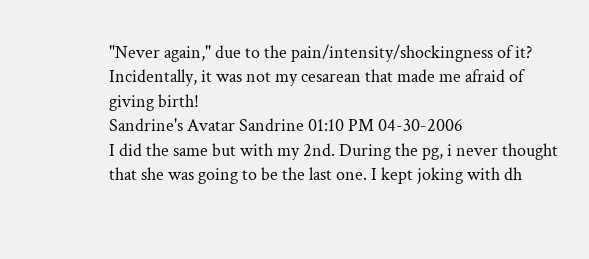"Never again," due to the pain/intensity/shockingness of it?
Incidentally, it was not my cesarean that made me afraid of giving birth!
Sandrine's Avatar Sandrine 01:10 PM 04-30-2006
I did the same but with my 2nd. During the pg, i never thought that she was going to be the last one. I kept joking with dh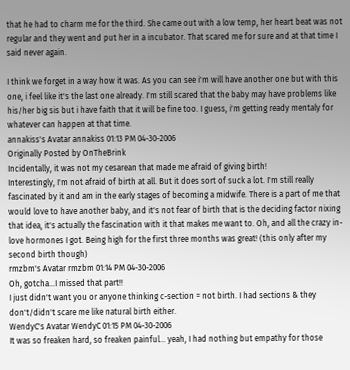that he had to charm me for the third. She came out with a low temp, her heart beat was not regular and they went and put her in a incubator. That scared me for sure and at that time I said never again.

I think we forget in a way how it was. As you can see i'm will have another one but with this one, i feel like it's the last one already. I'm still scared that the baby may have problems like his/her big sis but i have faith that it will be fine too. I guess, i'm getting ready mentaly for whatever can happen at that time.
annakiss's Avatar annakiss 01:13 PM 04-30-2006
Originally Posted by OnTheBrink
Incidentally, it was not my cesarean that made me afraid of giving birth!
Interestingly, I'm not afraid of birth at all. But it does sort of suck a lot. I'm still really fascinated by it and am in the early stages of becoming a midwife. There is a part of me that would love to have another baby, and it's not fear of birth that is the deciding factor nixing that idea, it's actually the fascination with it that makes me want to. Oh, and all the crazy in-love hormones I got. Being high for the first three months was great! (this only after my second birth though)
rmzbm's Avatar rmzbm 01:14 PM 04-30-2006
Oh, gotcha...I missed that part!!
I just didn't want you or anyone thinking c-section = not birth. I had sections & they don't/didn't scare me like natural birth either.
WendyC's Avatar WendyC 01:15 PM 04-30-2006
It was so freaken hard, so freaken painful... yeah, I had nothing but empathy for those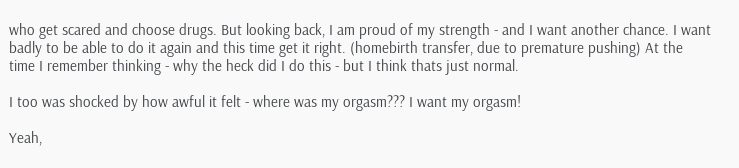who get scared and choose drugs. But looking back, I am proud of my strength - and I want another chance. I want badly to be able to do it again and this time get it right. (homebirth transfer, due to premature pushing) At the time I remember thinking - why the heck did I do this - but I think thats just normal.

I too was shocked by how awful it felt - where was my orgasm??? I want my orgasm!

Yeah,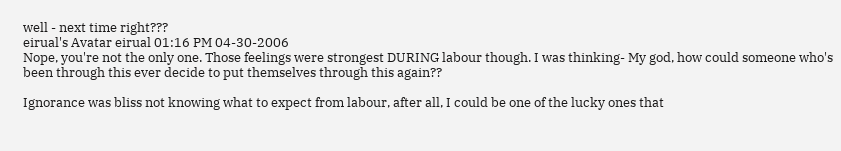well - next time right???
eirual's Avatar eirual 01:16 PM 04-30-2006
Nope, you're not the only one. Those feelings were strongest DURING labour though. I was thinking- My god, how could someone who's been through this ever decide to put themselves through this again??

Ignorance was bliss not knowing what to expect from labour, after all, I could be one of the lucky ones that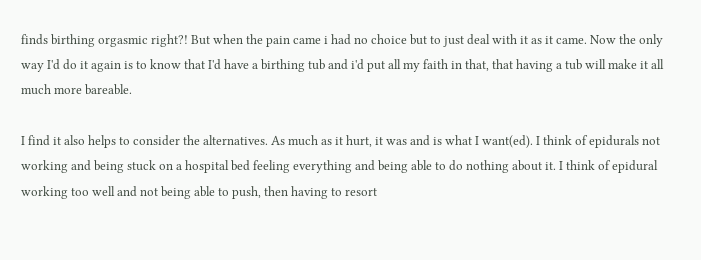finds birthing orgasmic right?! But when the pain came i had no choice but to just deal with it as it came. Now the only way I'd do it again is to know that I'd have a birthing tub and i'd put all my faith in that, that having a tub will make it all much more bareable.

I find it also helps to consider the alternatives. As much as it hurt, it was and is what I want(ed). I think of epidurals not working and being stuck on a hospital bed feeling everything and being able to do nothing about it. I think of epidural working too well and not being able to push, then having to resort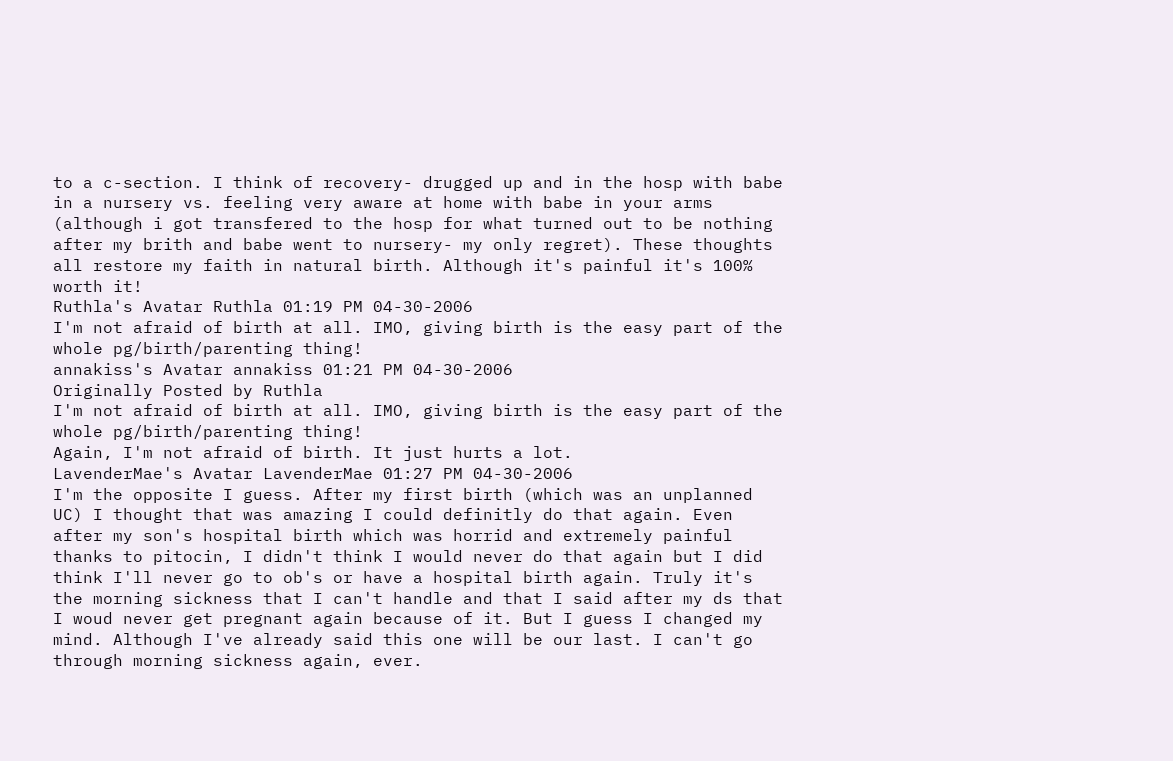to a c-section. I think of recovery- drugged up and in the hosp with babe in a nursery vs. feeling very aware at home with babe in your arms (although i got transfered to the hosp for what turned out to be nothing after my brith and babe went to nursery- my only regret). These thoughts all restore my faith in natural birth. Although it's painful it's 100% worth it!
Ruthla's Avatar Ruthla 01:19 PM 04-30-2006
I'm not afraid of birth at all. IMO, giving birth is the easy part of the whole pg/birth/parenting thing!
annakiss's Avatar annakiss 01:21 PM 04-30-2006
Originally Posted by Ruthla
I'm not afraid of birth at all. IMO, giving birth is the easy part of the whole pg/birth/parenting thing!
Again, I'm not afraid of birth. It just hurts a lot.
LavenderMae's Avatar LavenderMae 01:27 PM 04-30-2006
I'm the opposite I guess. After my first birth (which was an unplanned UC) I thought that was amazing I could definitly do that again. Even after my son's hospital birth which was horrid and extremely painful thanks to pitocin, I didn't think I would never do that again but I did think I'll never go to ob's or have a hospital birth again. Truly it's the morning sickness that I can't handle and that I said after my ds that I woud never get pregnant again because of it. But I guess I changed my mind. Although I've already said this one will be our last. I can't go through morning sickness again, ever.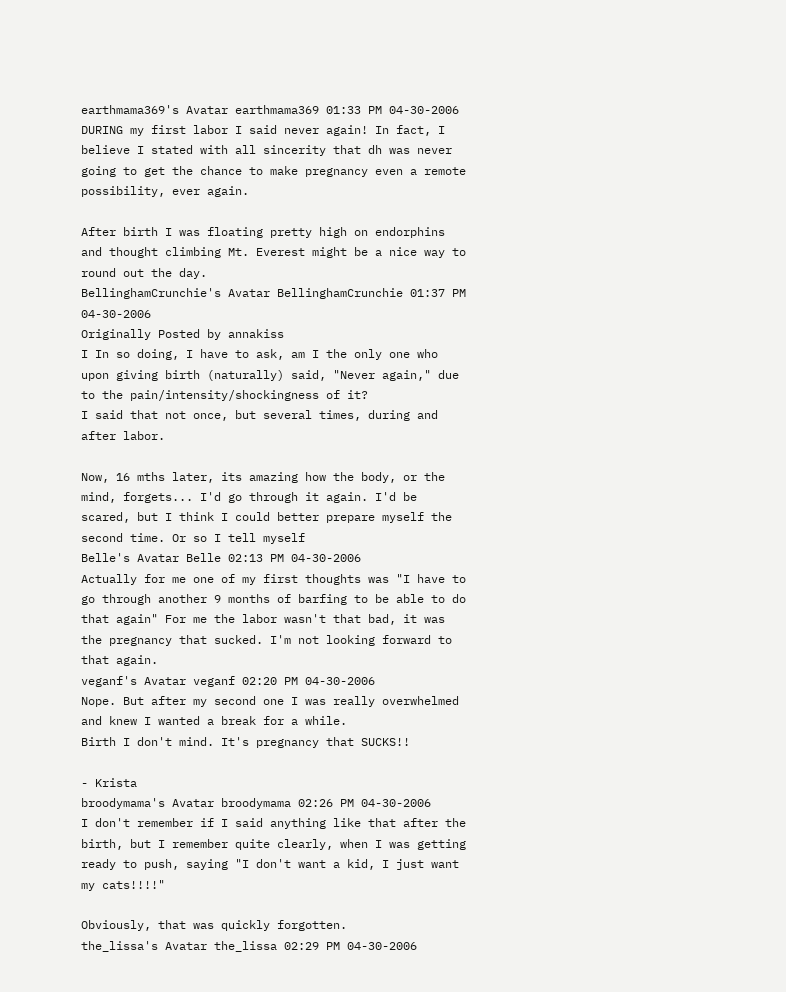earthmama369's Avatar earthmama369 01:33 PM 04-30-2006
DURING my first labor I said never again! In fact, I believe I stated with all sincerity that dh was never going to get the chance to make pregnancy even a remote possibility, ever again.

After birth I was floating pretty high on endorphins and thought climbing Mt. Everest might be a nice way to round out the day.
BellinghamCrunchie's Avatar BellinghamCrunchie 01:37 PM 04-30-2006
Originally Posted by annakiss
I In so doing, I have to ask, am I the only one who upon giving birth (naturally) said, "Never again," due to the pain/intensity/shockingness of it?
I said that not once, but several times, during and after labor.

Now, 16 mths later, its amazing how the body, or the mind, forgets... I'd go through it again. I'd be scared, but I think I could better prepare myself the second time. Or so I tell myself
Belle's Avatar Belle 02:13 PM 04-30-2006
Actually for me one of my first thoughts was "I have to go through another 9 months of barfing to be able to do that again" For me the labor wasn't that bad, it was the pregnancy that sucked. I'm not looking forward to that again.
veganf's Avatar veganf 02:20 PM 04-30-2006
Nope. But after my second one I was really overwhelmed and knew I wanted a break for a while.
Birth I don't mind. It's pregnancy that SUCKS!!

- Krista
broodymama's Avatar broodymama 02:26 PM 04-30-2006
I don't remember if I said anything like that after the birth, but I remember quite clearly, when I was getting ready to push, saying "I don't want a kid, I just want my cats!!!!"

Obviously, that was quickly forgotten.
the_lissa's Avatar the_lissa 02:29 PM 04-30-2006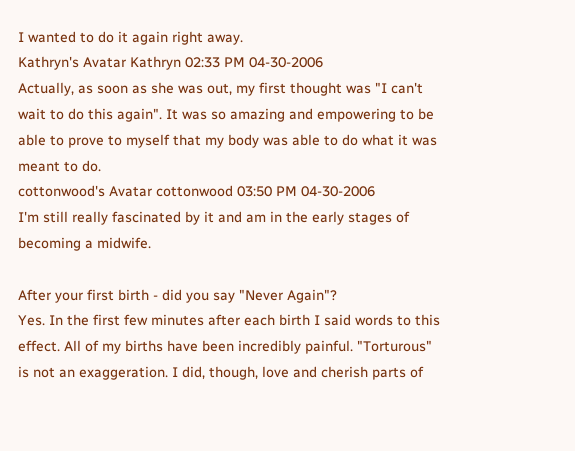I wanted to do it again right away.
Kathryn's Avatar Kathryn 02:33 PM 04-30-2006
Actually, as soon as she was out, my first thought was "I can't wait to do this again". It was so amazing and empowering to be able to prove to myself that my body was able to do what it was meant to do.
cottonwood's Avatar cottonwood 03:50 PM 04-30-2006
I'm still really fascinated by it and am in the early stages of becoming a midwife.

After your first birth - did you say "Never Again"?
Yes. In the first few minutes after each birth I said words to this effect. All of my births have been incredibly painful. "Torturous" is not an exaggeration. I did, though, love and cherish parts of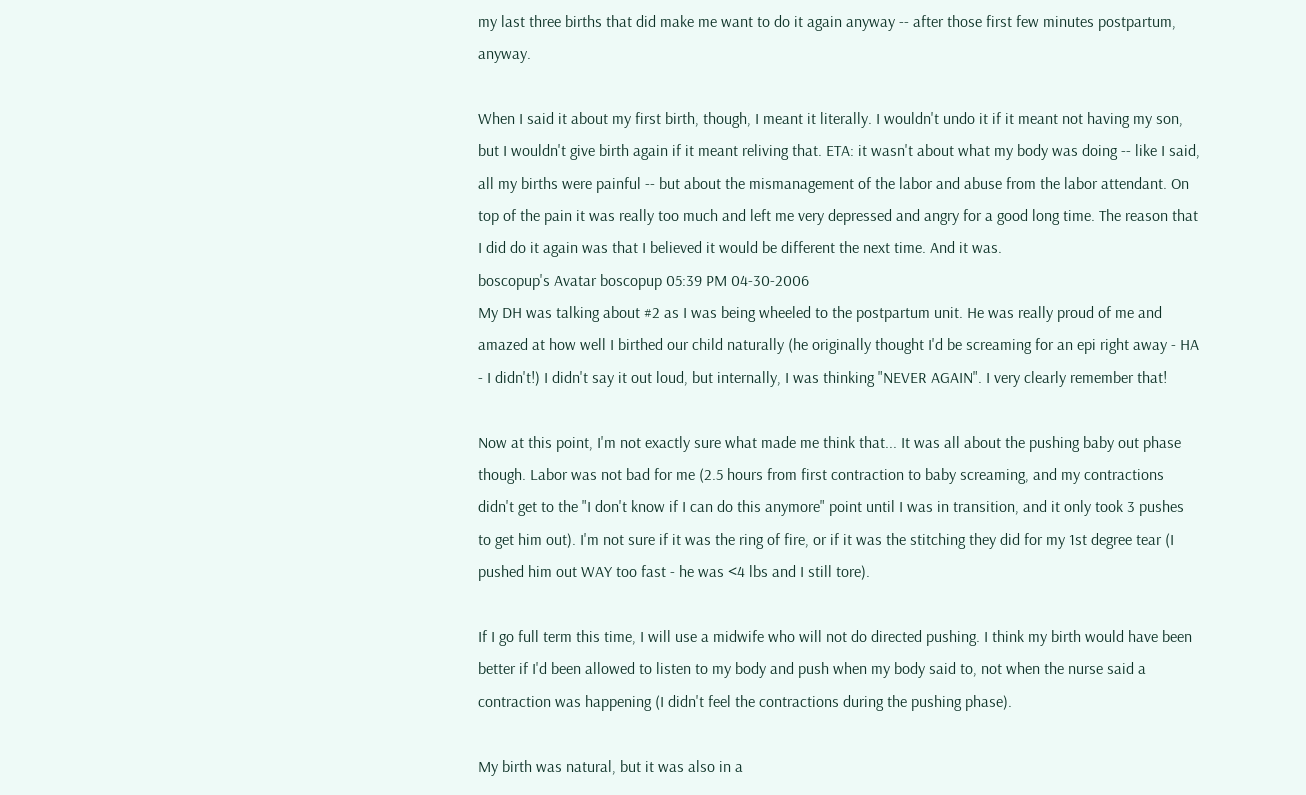my last three births that did make me want to do it again anyway -- after those first few minutes postpartum, anyway.

When I said it about my first birth, though, I meant it literally. I wouldn't undo it if it meant not having my son, but I wouldn't give birth again if it meant reliving that. ETA: it wasn't about what my body was doing -- like I said, all my births were painful -- but about the mismanagement of the labor and abuse from the labor attendant. On top of the pain it was really too much and left me very depressed and angry for a good long time. The reason that I did do it again was that I believed it would be different the next time. And it was.
boscopup's Avatar boscopup 05:39 PM 04-30-2006
My DH was talking about #2 as I was being wheeled to the postpartum unit. He was really proud of me and amazed at how well I birthed our child naturally (he originally thought I'd be screaming for an epi right away - HA - I didn't!) I didn't say it out loud, but internally, I was thinking "NEVER AGAIN". I very clearly remember that!

Now at this point, I'm not exactly sure what made me think that... It was all about the pushing baby out phase though. Labor was not bad for me (2.5 hours from first contraction to baby screaming, and my contractions didn't get to the "I don't know if I can do this anymore" point until I was in transition, and it only took 3 pushes to get him out). I'm not sure if it was the ring of fire, or if it was the stitching they did for my 1st degree tear (I pushed him out WAY too fast - he was <4 lbs and I still tore).

If I go full term this time, I will use a midwife who will not do directed pushing. I think my birth would have been better if I'd been allowed to listen to my body and push when my body said to, not when the nurse said a contraction was happening (I didn't feel the contractions during the pushing phase).

My birth was natural, but it was also in a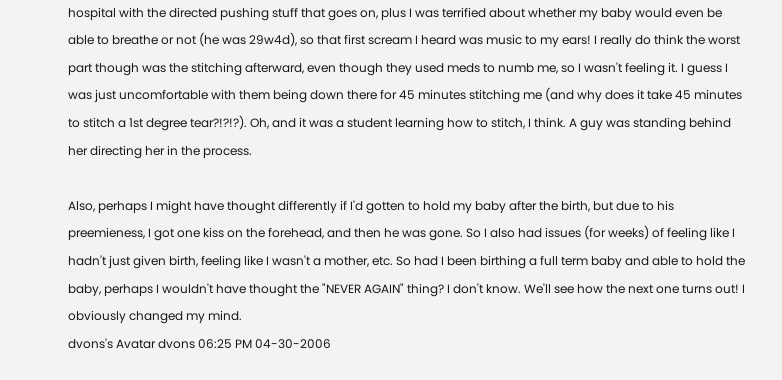hospital with the directed pushing stuff that goes on, plus I was terrified about whether my baby would even be able to breathe or not (he was 29w4d), so that first scream I heard was music to my ears! I really do think the worst part though was the stitching afterward, even though they used meds to numb me, so I wasn't feeling it. I guess I was just uncomfortable with them being down there for 45 minutes stitching me (and why does it take 45 minutes to stitch a 1st degree tear?!?!?). Oh, and it was a student learning how to stitch, I think. A guy was standing behind her directing her in the process.

Also, perhaps I might have thought differently if I'd gotten to hold my baby after the birth, but due to his preemieness, I got one kiss on the forehead, and then he was gone. So I also had issues (for weeks) of feeling like I hadn't just given birth, feeling like I wasn't a mother, etc. So had I been birthing a full term baby and able to hold the baby, perhaps I wouldn't have thought the "NEVER AGAIN" thing? I don't know. We'll see how the next one turns out! I obviously changed my mind.
dvons's Avatar dvons 06:25 PM 04-30-2006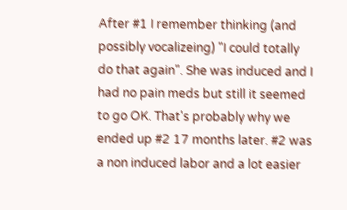After #1 I remember thinking (and possibly vocalizeing) "I could totally do that again". She was induced and I had no pain meds but still it seemed to go OK. That's probably why we ended up #2 17 months later. #2 was a non induced labor and a lot easier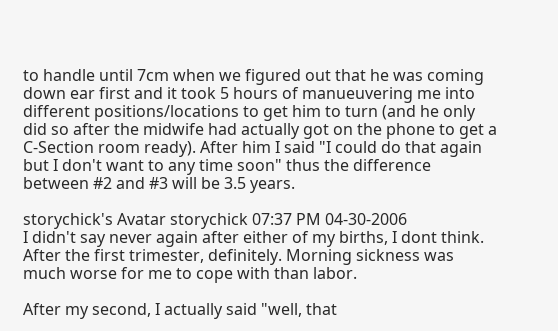to handle until 7cm when we figured out that he was coming down ear first and it took 5 hours of manueuvering me into different positions/locations to get him to turn (and he only did so after the midwife had actually got on the phone to get a C-Section room ready). After him I said "I could do that again but I don't want to any time soon" thus the difference between #2 and #3 will be 3.5 years.

storychick's Avatar storychick 07:37 PM 04-30-2006
I didn't say never again after either of my births, I dont think. After the first trimester, definitely. Morning sickness was much worse for me to cope with than labor.

After my second, I actually said "well, that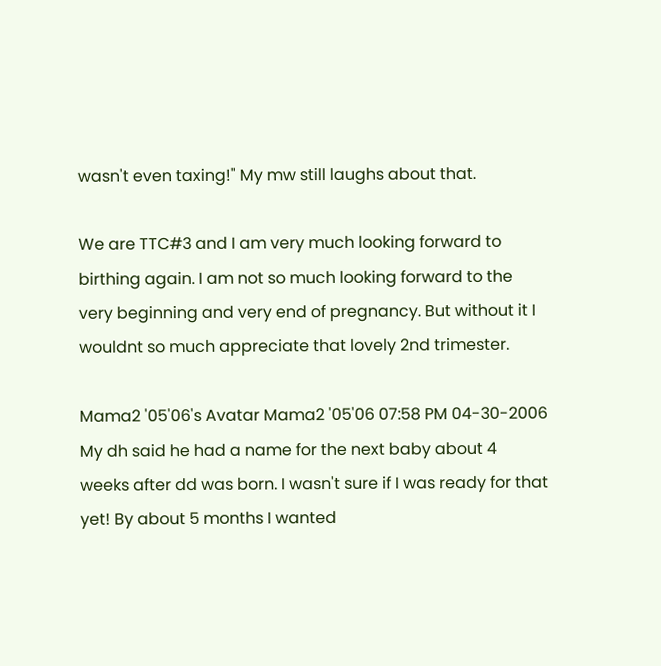wasn't even taxing!" My mw still laughs about that.

We are TTC#3 and I am very much looking forward to birthing again. I am not so much looking forward to the very beginning and very end of pregnancy. But without it I wouldnt so much appreciate that lovely 2nd trimester.

Mama2 '05'06's Avatar Mama2 '05'06 07:58 PM 04-30-2006
My dh said he had a name for the next baby about 4 weeks after dd was born. I wasn't sure if I was ready for that yet! By about 5 months I wanted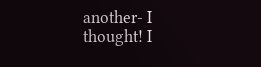another- I thought! I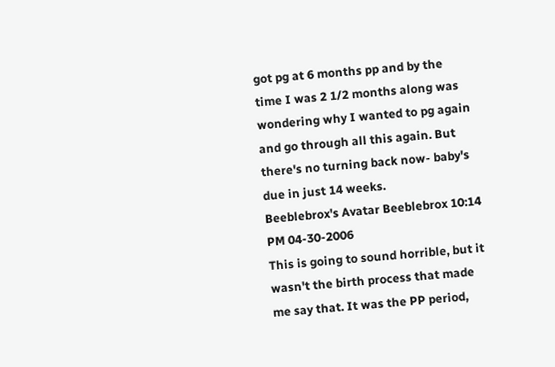got pg at 6 months pp and by the time I was 2 1/2 months along was wondering why I wanted to pg again and go through all this again. But there's no turning back now- baby's due in just 14 weeks.
Beeblebrox's Avatar Beeblebrox 10:14 PM 04-30-2006
This is going to sound horrible, but it wasn't the birth process that made me say that. It was the PP period,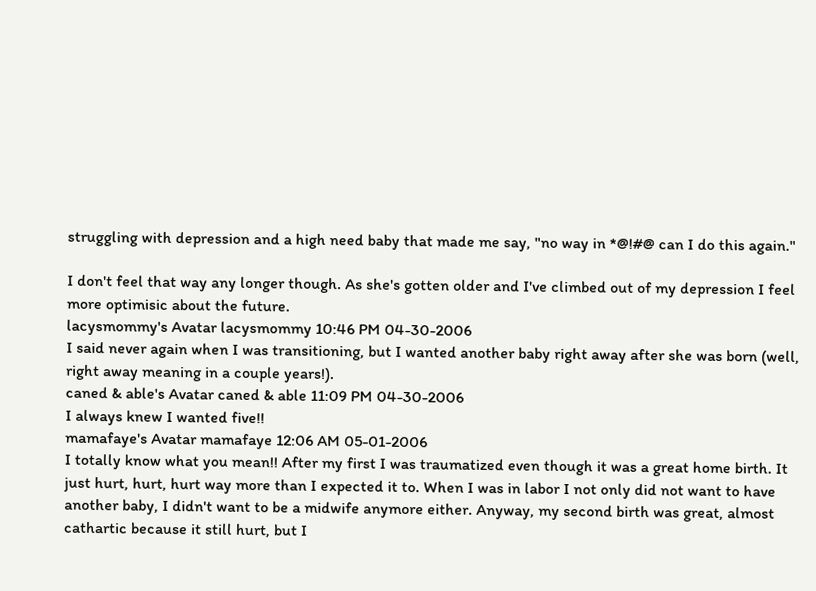struggling with depression and a high need baby that made me say, "no way in *@!#@ can I do this again."

I don't feel that way any longer though. As she's gotten older and I've climbed out of my depression I feel more optimisic about the future.
lacysmommy's Avatar lacysmommy 10:46 PM 04-30-2006
I said never again when I was transitioning, but I wanted another baby right away after she was born (well, right away meaning in a couple years!).
caned & able's Avatar caned & able 11:09 PM 04-30-2006
I always knew I wanted five!!
mamafaye's Avatar mamafaye 12:06 AM 05-01-2006
I totally know what you mean!! After my first I was traumatized even though it was a great home birth. It just hurt, hurt, hurt way more than I expected it to. When I was in labor I not only did not want to have another baby, I didn't want to be a midwife anymore either. Anyway, my second birth was great, almost cathartic because it still hurt, but I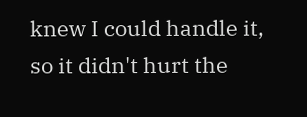knew I could handle it, so it didn't hurt the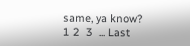same, ya know?
1 2  3  ... Last